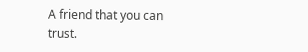A friend that you can trust.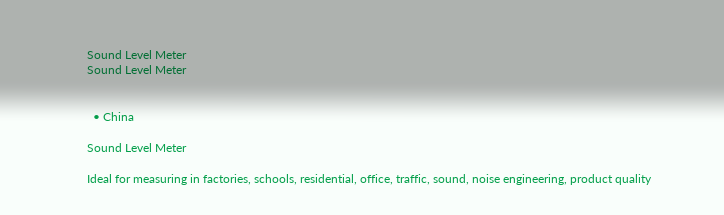Sound Level Meter
Sound Level Meter


  • China

Sound Level Meter

Ideal for measuring in factories, schools, residential, office, traffic, sound, noise engineering, product quality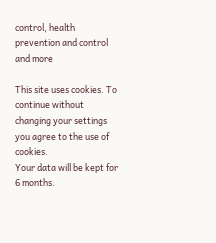control, health prevention and control and more

This site uses cookies. To continue without changing your settings you agree to the use of cookies.
Your data will be kept for 6 months.